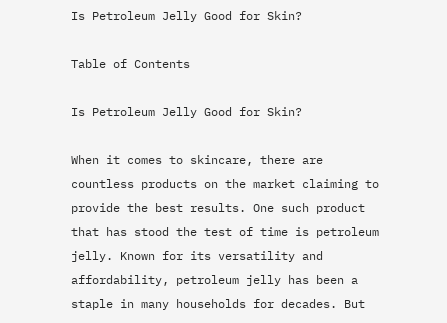Is Petroleum Jelly Good for Skin?

Table of Contents

Is Petroleum Jelly Good for Skin?

When it comes to skincare, there are countless products on the market claiming to provide the best results. One such product that has stood the test of time is petroleum jelly. Known for its versatility and affordability, petroleum jelly has been a staple in many households for decades. But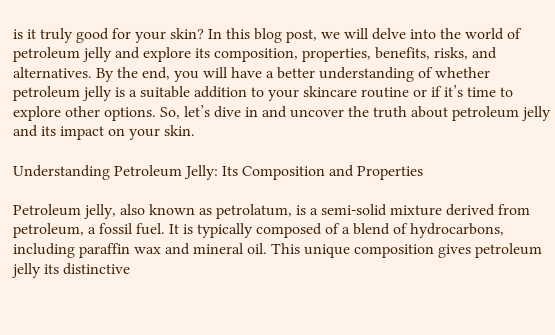is it truly good for your skin? In this blog post, we will delve into the world of petroleum jelly and explore its composition, properties, benefits, risks, and alternatives. By the end, you will have a better understanding of whether petroleum jelly is a suitable addition to your skincare routine or if it’s time to explore other options. So, let’s dive in and uncover the truth about petroleum jelly and its impact on your skin.

Understanding Petroleum Jelly: Its Composition and Properties

Petroleum jelly, also known as petrolatum, is a semi-solid mixture derived from petroleum, a fossil fuel. It is typically composed of a blend of hydrocarbons, including paraffin wax and mineral oil. This unique composition gives petroleum jelly its distinctive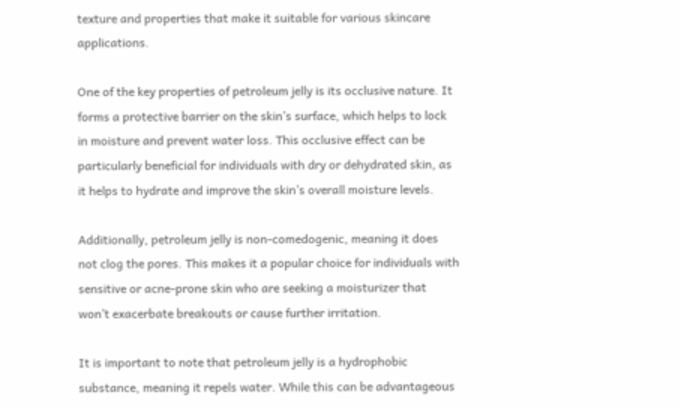texture and properties that make it suitable for various skincare applications.

One of the key properties of petroleum jelly is its occlusive nature. It forms a protective barrier on the skin’s surface, which helps to lock in moisture and prevent water loss. This occlusive effect can be particularly beneficial for individuals with dry or dehydrated skin, as it helps to hydrate and improve the skin’s overall moisture levels.

Additionally, petroleum jelly is non-comedogenic, meaning it does not clog the pores. This makes it a popular choice for individuals with sensitive or acne-prone skin who are seeking a moisturizer that won’t exacerbate breakouts or cause further irritation.

It is important to note that petroleum jelly is a hydrophobic substance, meaning it repels water. While this can be advantageous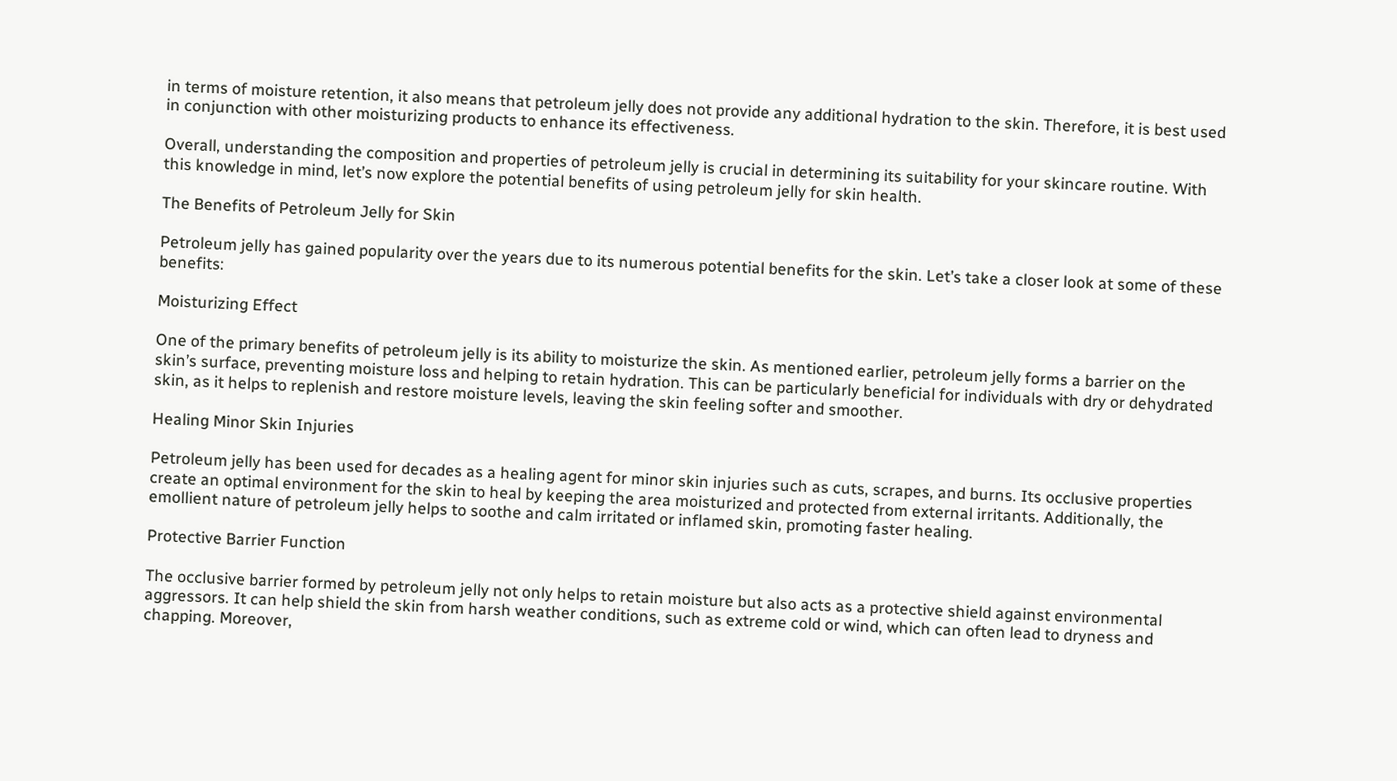in terms of moisture retention, it also means that petroleum jelly does not provide any additional hydration to the skin. Therefore, it is best used in conjunction with other moisturizing products to enhance its effectiveness.

Overall, understanding the composition and properties of petroleum jelly is crucial in determining its suitability for your skincare routine. With this knowledge in mind, let’s now explore the potential benefits of using petroleum jelly for skin health.

The Benefits of Petroleum Jelly for Skin

Petroleum jelly has gained popularity over the years due to its numerous potential benefits for the skin. Let’s take a closer look at some of these benefits:

Moisturizing Effect

One of the primary benefits of petroleum jelly is its ability to moisturize the skin. As mentioned earlier, petroleum jelly forms a barrier on the skin’s surface, preventing moisture loss and helping to retain hydration. This can be particularly beneficial for individuals with dry or dehydrated skin, as it helps to replenish and restore moisture levels, leaving the skin feeling softer and smoother.

Healing Minor Skin Injuries

Petroleum jelly has been used for decades as a healing agent for minor skin injuries such as cuts, scrapes, and burns. Its occlusive properties create an optimal environment for the skin to heal by keeping the area moisturized and protected from external irritants. Additionally, the emollient nature of petroleum jelly helps to soothe and calm irritated or inflamed skin, promoting faster healing.

Protective Barrier Function

The occlusive barrier formed by petroleum jelly not only helps to retain moisture but also acts as a protective shield against environmental aggressors. It can help shield the skin from harsh weather conditions, such as extreme cold or wind, which can often lead to dryness and chapping. Moreover,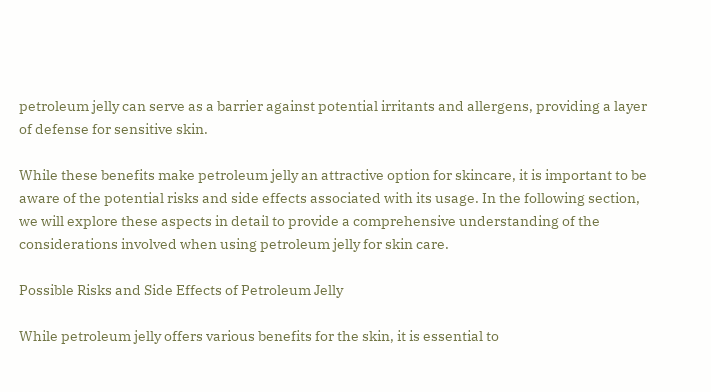petroleum jelly can serve as a barrier against potential irritants and allergens, providing a layer of defense for sensitive skin.

While these benefits make petroleum jelly an attractive option for skincare, it is important to be aware of the potential risks and side effects associated with its usage. In the following section, we will explore these aspects in detail to provide a comprehensive understanding of the considerations involved when using petroleum jelly for skin care.

Possible Risks and Side Effects of Petroleum Jelly

While petroleum jelly offers various benefits for the skin, it is essential to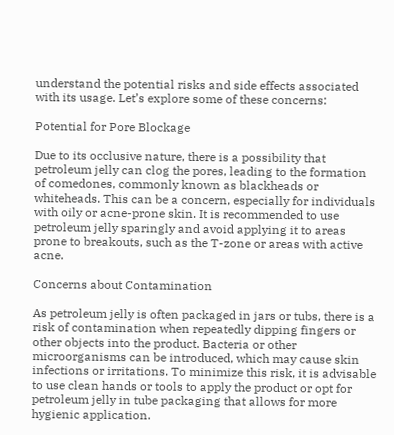understand the potential risks and side effects associated with its usage. Let’s explore some of these concerns:

Potential for Pore Blockage

Due to its occlusive nature, there is a possibility that petroleum jelly can clog the pores, leading to the formation of comedones, commonly known as blackheads or whiteheads. This can be a concern, especially for individuals with oily or acne-prone skin. It is recommended to use petroleum jelly sparingly and avoid applying it to areas prone to breakouts, such as the T-zone or areas with active acne.

Concerns about Contamination

As petroleum jelly is often packaged in jars or tubs, there is a risk of contamination when repeatedly dipping fingers or other objects into the product. Bacteria or other microorganisms can be introduced, which may cause skin infections or irritations. To minimize this risk, it is advisable to use clean hands or tools to apply the product or opt for petroleum jelly in tube packaging that allows for more hygienic application.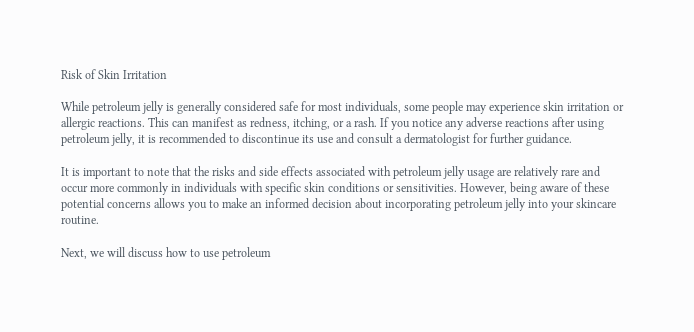Risk of Skin Irritation

While petroleum jelly is generally considered safe for most individuals, some people may experience skin irritation or allergic reactions. This can manifest as redness, itching, or a rash. If you notice any adverse reactions after using petroleum jelly, it is recommended to discontinue its use and consult a dermatologist for further guidance.

It is important to note that the risks and side effects associated with petroleum jelly usage are relatively rare and occur more commonly in individuals with specific skin conditions or sensitivities. However, being aware of these potential concerns allows you to make an informed decision about incorporating petroleum jelly into your skincare routine.

Next, we will discuss how to use petroleum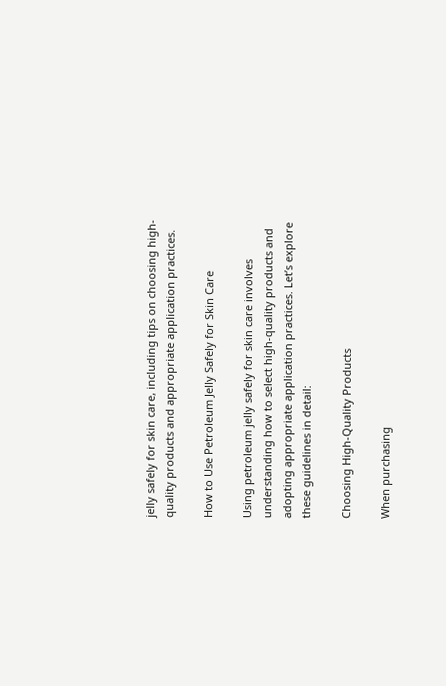jelly safely for skin care, including tips on choosing high-quality products and appropriate application practices.

How to Use Petroleum Jelly Safely for Skin Care

Using petroleum jelly safely for skin care involves understanding how to select high-quality products and adopting appropriate application practices. Let’s explore these guidelines in detail:

Choosing High-Quality Products

When purchasing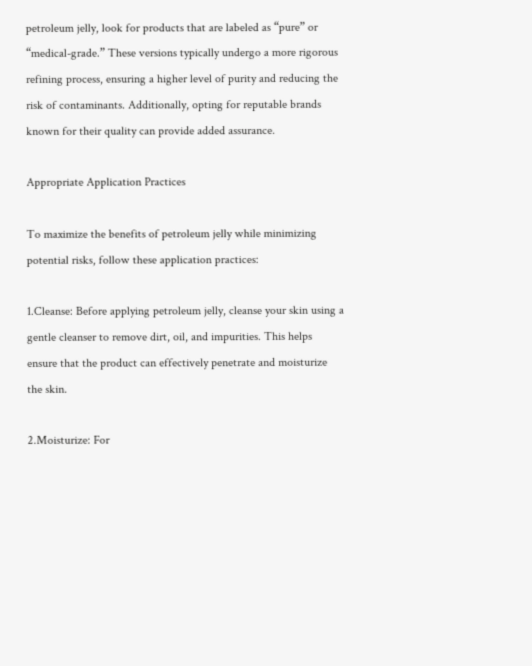petroleum jelly, look for products that are labeled as “pure” or “medical-grade.” These versions typically undergo a more rigorous refining process, ensuring a higher level of purity and reducing the risk of contaminants. Additionally, opting for reputable brands known for their quality can provide added assurance.

Appropriate Application Practices

To maximize the benefits of petroleum jelly while minimizing potential risks, follow these application practices:

1.Cleanse: Before applying petroleum jelly, cleanse your skin using a gentle cleanser to remove dirt, oil, and impurities. This helps ensure that the product can effectively penetrate and moisturize the skin.

2.Moisturize: For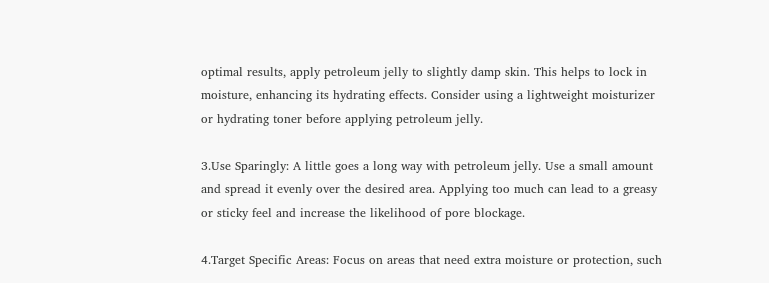optimal results, apply petroleum jelly to slightly damp skin. This helps to lock in moisture, enhancing its hydrating effects. Consider using a lightweight moisturizer or hydrating toner before applying petroleum jelly.

3.Use Sparingly: A little goes a long way with petroleum jelly. Use a small amount and spread it evenly over the desired area. Applying too much can lead to a greasy or sticky feel and increase the likelihood of pore blockage.

4.Target Specific Areas: Focus on areas that need extra moisture or protection, such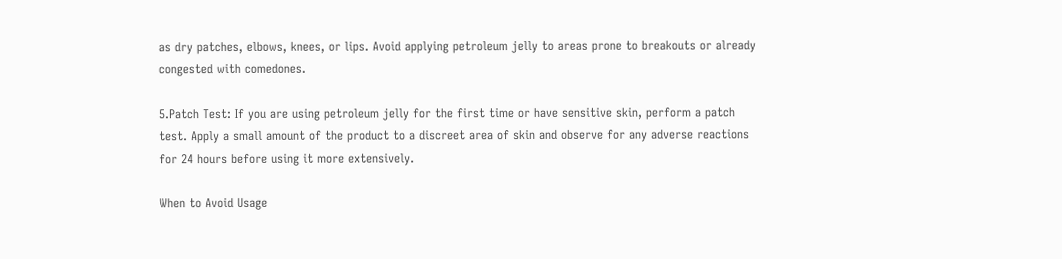as dry patches, elbows, knees, or lips. Avoid applying petroleum jelly to areas prone to breakouts or already congested with comedones.

5.Patch Test: If you are using petroleum jelly for the first time or have sensitive skin, perform a patch test. Apply a small amount of the product to a discreet area of skin and observe for any adverse reactions for 24 hours before using it more extensively.

When to Avoid Usage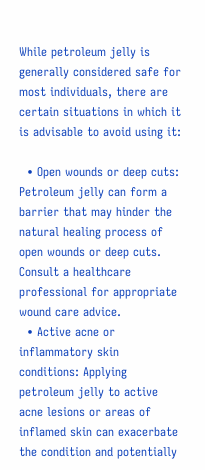While petroleum jelly is generally considered safe for most individuals, there are certain situations in which it is advisable to avoid using it:

  • Open wounds or deep cuts: Petroleum jelly can form a barrier that may hinder the natural healing process of open wounds or deep cuts. Consult a healthcare professional for appropriate wound care advice.
  • Active acne or inflammatory skin conditions: Applying petroleum jelly to active acne lesions or areas of inflamed skin can exacerbate the condition and potentially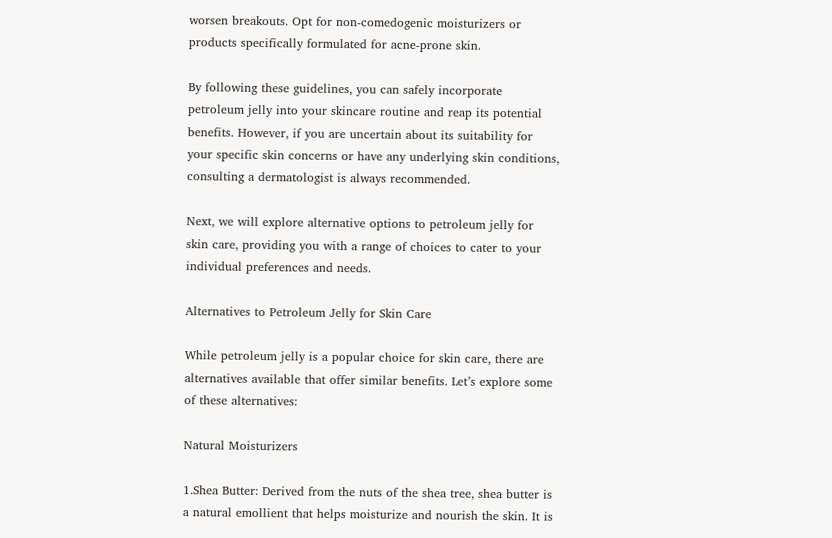worsen breakouts. Opt for non-comedogenic moisturizers or products specifically formulated for acne-prone skin.

By following these guidelines, you can safely incorporate petroleum jelly into your skincare routine and reap its potential benefits. However, if you are uncertain about its suitability for your specific skin concerns or have any underlying skin conditions, consulting a dermatologist is always recommended.

Next, we will explore alternative options to petroleum jelly for skin care, providing you with a range of choices to cater to your individual preferences and needs.

Alternatives to Petroleum Jelly for Skin Care

While petroleum jelly is a popular choice for skin care, there are alternatives available that offer similar benefits. Let’s explore some of these alternatives:

Natural Moisturizers

1.Shea Butter: Derived from the nuts of the shea tree, shea butter is a natural emollient that helps moisturize and nourish the skin. It is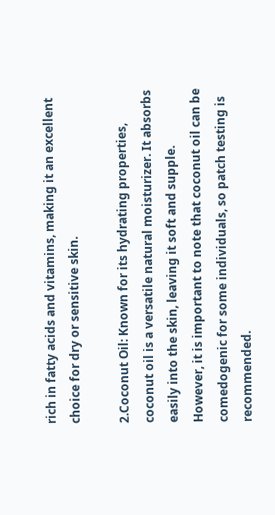rich in fatty acids and vitamins, making it an excellent choice for dry or sensitive skin.

2.Coconut Oil: Known for its hydrating properties, coconut oil is a versatile natural moisturizer. It absorbs easily into the skin, leaving it soft and supple. However, it is important to note that coconut oil can be comedogenic for some individuals, so patch testing is recommended.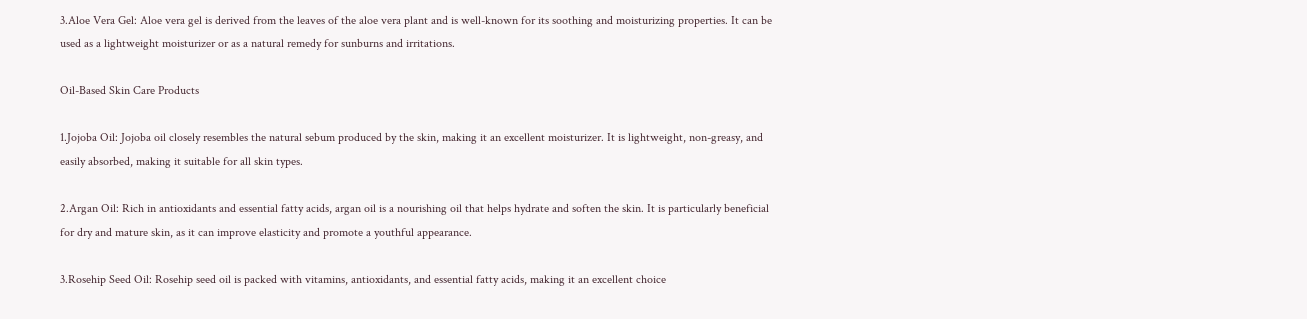3.Aloe Vera Gel: Aloe vera gel is derived from the leaves of the aloe vera plant and is well-known for its soothing and moisturizing properties. It can be used as a lightweight moisturizer or as a natural remedy for sunburns and irritations.

Oil-Based Skin Care Products

1.Jojoba Oil: Jojoba oil closely resembles the natural sebum produced by the skin, making it an excellent moisturizer. It is lightweight, non-greasy, and easily absorbed, making it suitable for all skin types.

2.Argan Oil: Rich in antioxidants and essential fatty acids, argan oil is a nourishing oil that helps hydrate and soften the skin. It is particularly beneficial for dry and mature skin, as it can improve elasticity and promote a youthful appearance.

3.Rosehip Seed Oil: Rosehip seed oil is packed with vitamins, antioxidants, and essential fatty acids, making it an excellent choice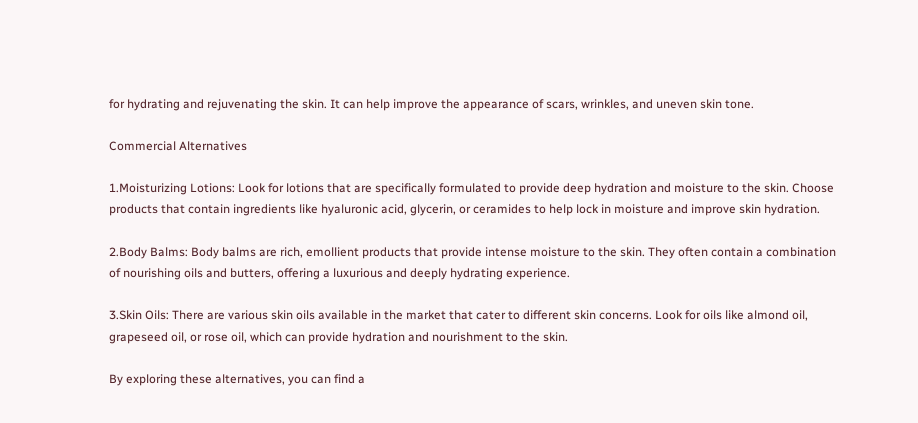for hydrating and rejuvenating the skin. It can help improve the appearance of scars, wrinkles, and uneven skin tone.

Commercial Alternatives

1.Moisturizing Lotions: Look for lotions that are specifically formulated to provide deep hydration and moisture to the skin. Choose products that contain ingredients like hyaluronic acid, glycerin, or ceramides to help lock in moisture and improve skin hydration.

2.Body Balms: Body balms are rich, emollient products that provide intense moisture to the skin. They often contain a combination of nourishing oils and butters, offering a luxurious and deeply hydrating experience.

3.Skin Oils: There are various skin oils available in the market that cater to different skin concerns. Look for oils like almond oil, grapeseed oil, or rose oil, which can provide hydration and nourishment to the skin.

By exploring these alternatives, you can find a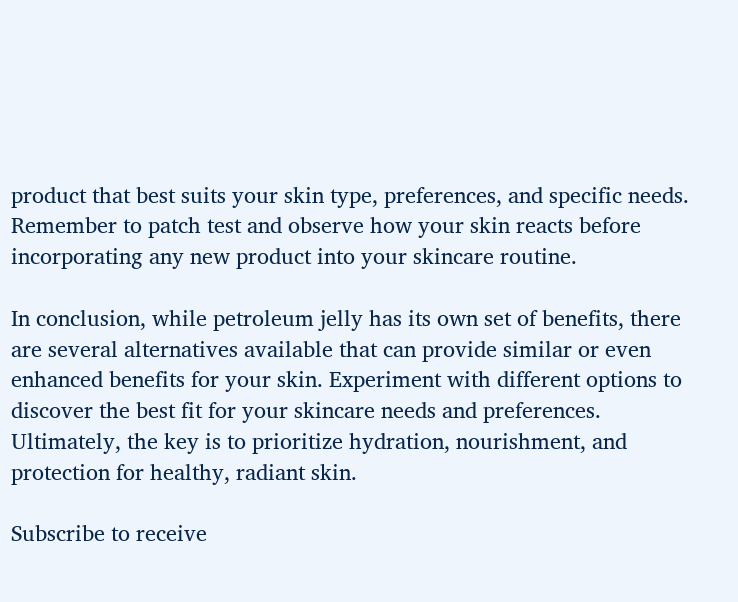product that best suits your skin type, preferences, and specific needs. Remember to patch test and observe how your skin reacts before incorporating any new product into your skincare routine.

In conclusion, while petroleum jelly has its own set of benefits, there are several alternatives available that can provide similar or even enhanced benefits for your skin. Experiment with different options to discover the best fit for your skincare needs and preferences. Ultimately, the key is to prioritize hydration, nourishment, and protection for healthy, radiant skin.

Subscribe to receive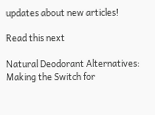updates about new articles!

Read this next

Natural Deodorant Alternatives: Making the Switch for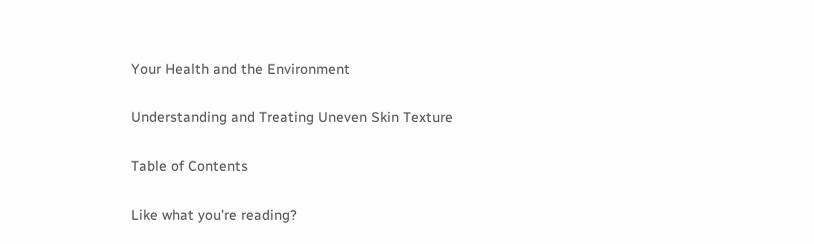Your Health and the Environment

Understanding and Treating Uneven Skin Texture

Table of Contents

Like what you're reading?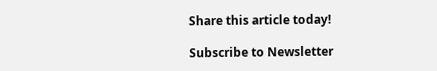Share this article today!

Subscribe to Newsletter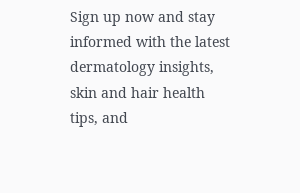Sign up now and stay informed with the latest dermatology insights, skin and hair health tips, and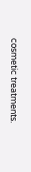cosmetic treatments.